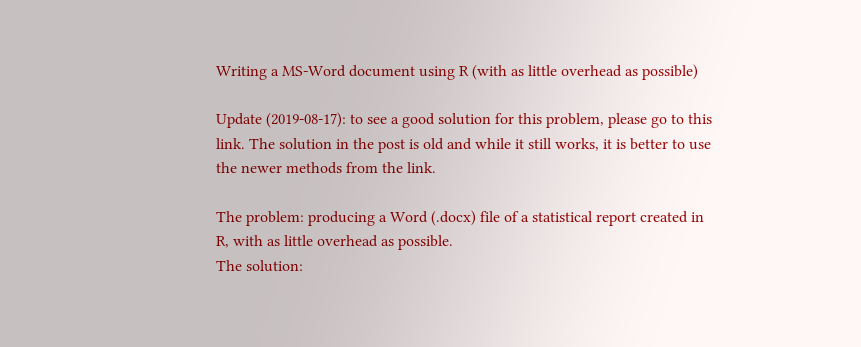Writing a MS-Word document using R (with as little overhead as possible)

Update (2019-08-17): to see a good solution for this problem, please go to this link. The solution in the post is old and while it still works, it is better to use the newer methods from the link.

The problem: producing a Word (.docx) file of a statistical report created in R, with as little overhead as possible.
The solution: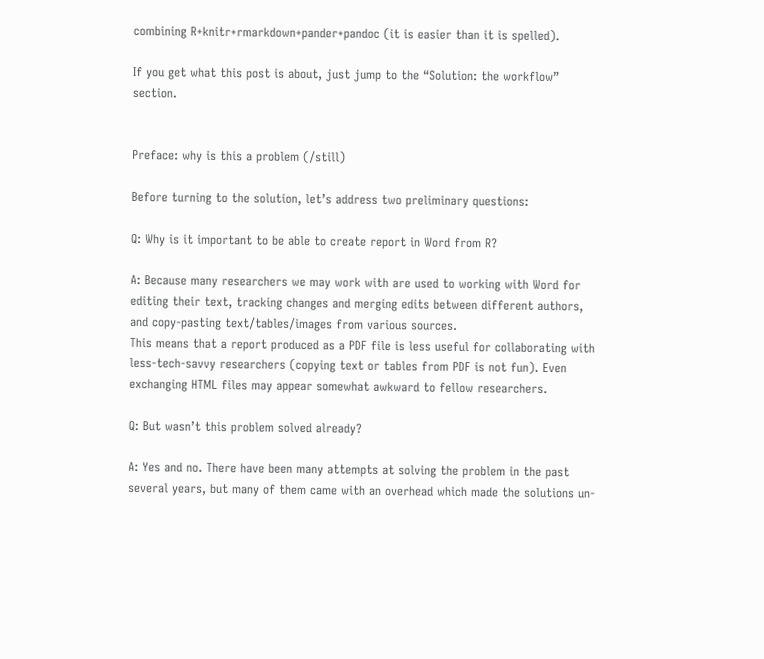combining R+knitr+rmarkdown+pander+pandoc (it is easier than it is spelled).

If you get what this post is about, just jump to the “Solution: the workflow” section.


Preface: why is this a problem (/still)

Before turning to the solution, let’s address two preliminary questions:

Q: Why is it important to be able to create report in Word from R?

A: Because many researchers we may work with are used to working with Word for editing their text, tracking changes and merging edits between different authors, and copy-pasting text/tables/images from various sources.
This means that a report produced as a PDF file is less useful for collaborating with less-tech-savvy researchers (copying text or tables from PDF is not fun). Even exchanging HTML files may appear somewhat awkward to fellow researchers.

Q: But wasn’t this problem solved already?

A: Yes and no. There have been many attempts at solving the problem in the past several years, but many of them came with an overhead which made the solutions un-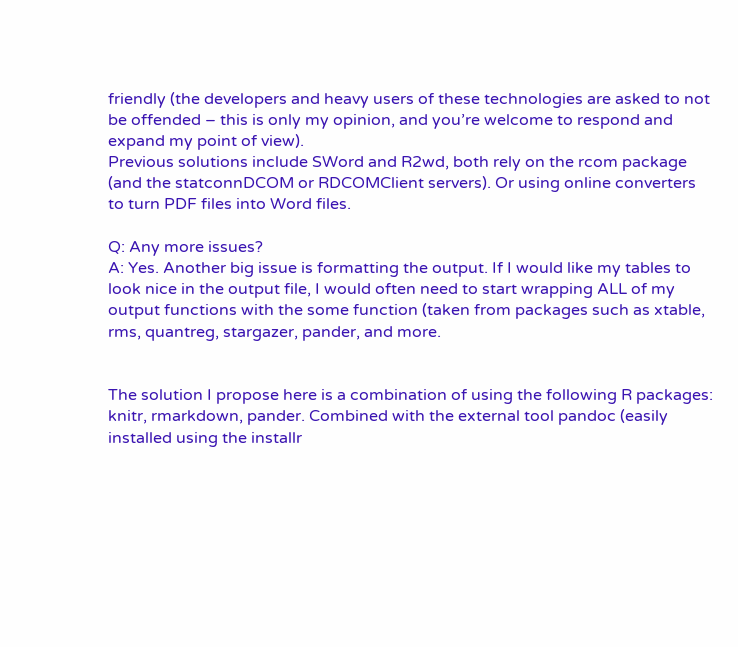friendly (the developers and heavy users of these technologies are asked to not be offended – this is only my opinion, and you’re welcome to respond and expand my point of view).
Previous solutions include SWord and R2wd, both rely on the rcom package (and the statconnDCOM or RDCOMClient servers). Or using online converters to turn PDF files into Word files.

Q: Any more issues?
A: Yes. Another big issue is formatting the output. If I would like my tables to look nice in the output file, I would often need to start wrapping ALL of my output functions with the some function (taken from packages such as xtable, rms, quantreg, stargazer, pander, and more.


The solution I propose here is a combination of using the following R packages: knitr, rmarkdown, pander. Combined with the external tool pandoc (easily installed using the installr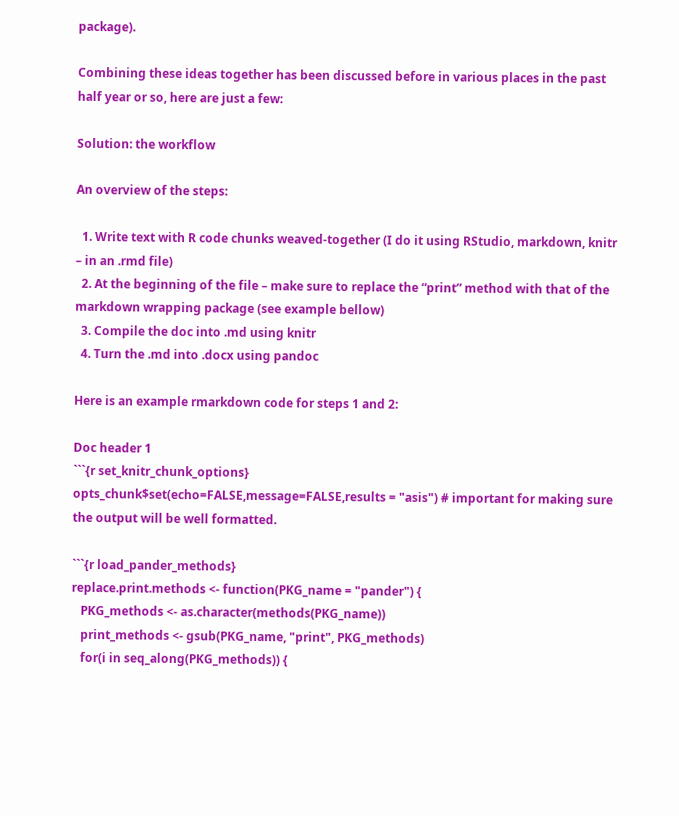package).

Combining these ideas together has been discussed before in various places in the past half year or so, here are just a few:

Solution: the workflow

An overview of the steps:

  1. Write text with R code chunks weaved-together (I do it using RStudio, markdown, knitr – in an .rmd file)
  2. At the beginning of the file – make sure to replace the “print” method with that of the markdown wrapping package (see example bellow)
  3. Compile the doc into .md using knitr
  4. Turn the .md into .docx using pandoc

Here is an example rmarkdown code for steps 1 and 2:

Doc header 1
```{r set_knitr_chunk_options}
opts_chunk$set(echo=FALSE,message=FALSE,results = "asis") # important for making sure the output will be well formatted.

```{r load_pander_methods}
replace.print.methods <- function(PKG_name = "pander") {
   PKG_methods <- as.character(methods(PKG_name))
   print_methods <- gsub(PKG_name, "print", PKG_methods)
   for(i in seq_along(PKG_methods)) {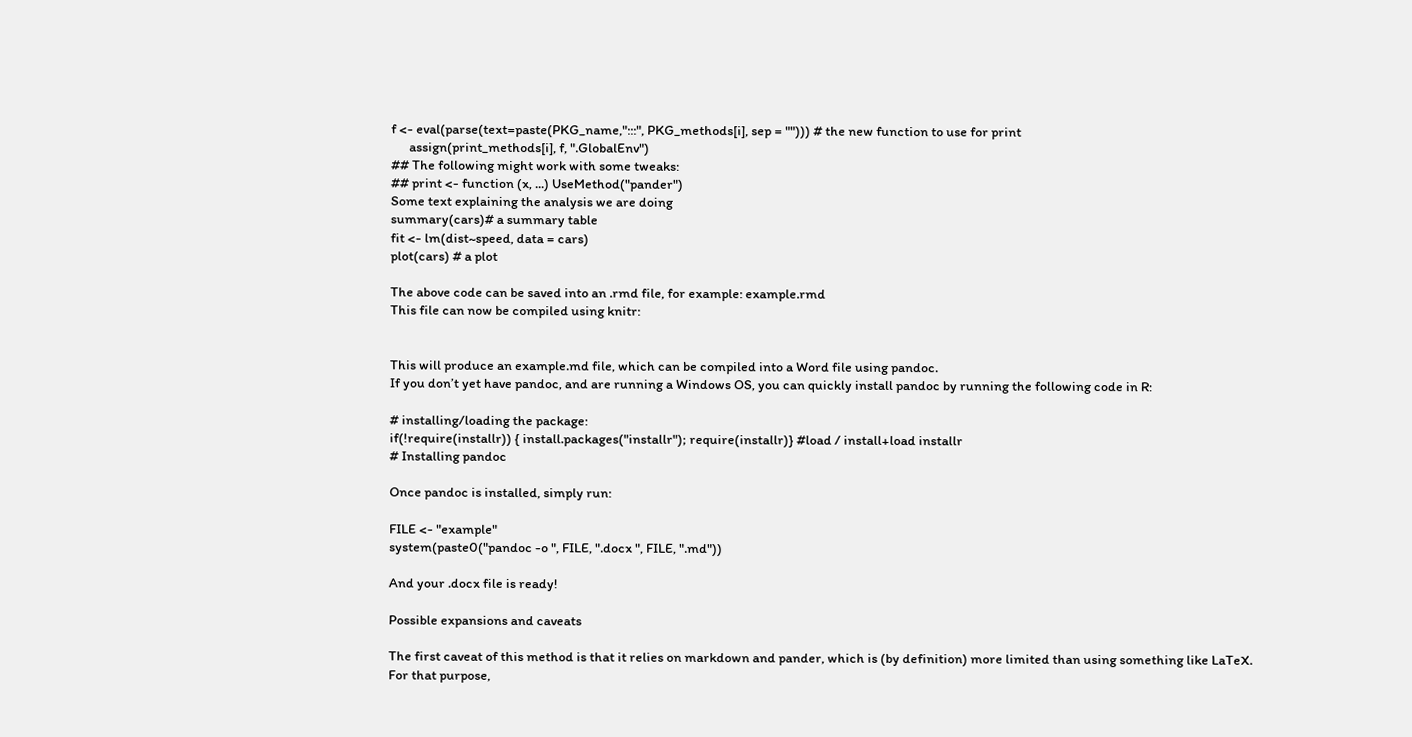f <- eval(parse(text=paste(PKG_name,":::", PKG_methods[i], sep = ""))) # the new function to use for print
      assign(print_methods[i], f, ".GlobalEnv")
## The following might work with some tweaks:
## print <- function (x, ...) UseMethod("pander")
Some text explaining the analysis we are doing
summary(cars)# a summary table
fit <- lm(dist~speed, data = cars)
plot(cars) # a plot

The above code can be saved into an .rmd file, for example: example.rmd
This file can now be compiled using knitr:


This will produce an example.md file, which can be compiled into a Word file using pandoc.
If you don’t yet have pandoc, and are running a Windows OS, you can quickly install pandoc by running the following code in R:

# installing/loading the package:
if(!require(installr)) { install.packages("installr"); require(installr)} #load / install+load installr
# Installing pandoc

Once pandoc is installed, simply run:

FILE <- "example"
system(paste0("pandoc -o ", FILE, ".docx ", FILE, ".md"))

And your .docx file is ready!

Possible expansions and caveats

The first caveat of this method is that it relies on markdown and pander, which is (by definition) more limited than using something like LaTeX. For that purpose,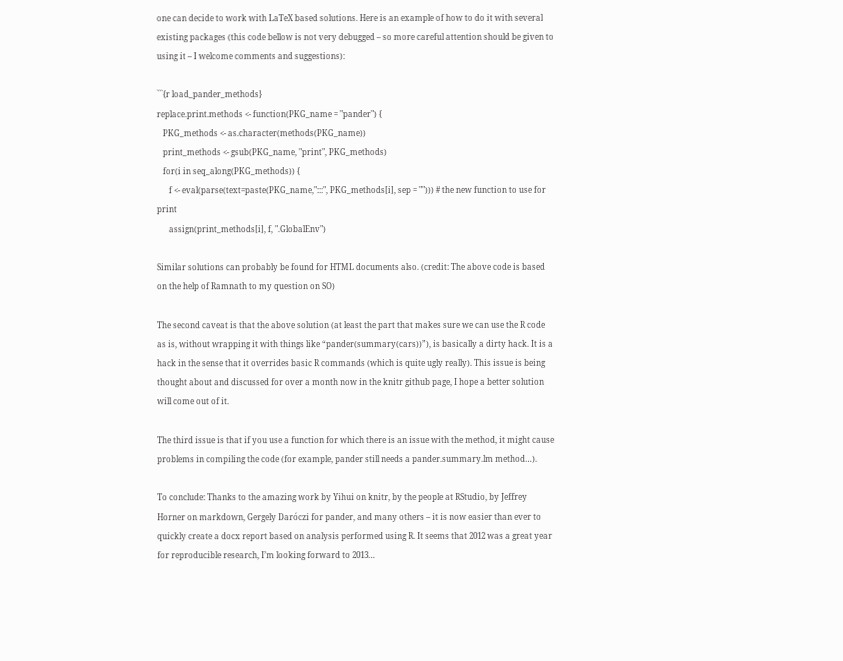one can decide to work with LaTeX based solutions. Here is an example of how to do it with several existing packages (this code bellow is not very debugged – so more careful attention should be given to using it – I welcome comments and suggestions):

```{r load_pander_methods}
replace.print.methods <- function(PKG_name = "pander") {
   PKG_methods <- as.character(methods(PKG_name))
   print_methods <- gsub(PKG_name, "print", PKG_methods)
   for(i in seq_along(PKG_methods)) {
      f <- eval(parse(text=paste(PKG_name,":::", PKG_methods[i], sep = ""))) # the new function to use for print
      assign(print_methods[i], f, ".GlobalEnv")

Similar solutions can probably be found for HTML documents also. (credit: The above code is based on the help of Ramnath to my question on SO)

The second caveat is that the above solution (at least the part that makes sure we can use the R code as is, without wrapping it with things like “pander(summary(cars))”), is basically a dirty hack. It is a hack in the sense that it overrides basic R commands (which is quite ugly really). This issue is being thought about and discussed for over a month now in the knitr github page, I hope a better solution will come out of it.

The third issue is that if you use a function for which there is an issue with the method, it might cause problems in compiling the code (for example, pander still needs a pander.summary.lm method…).

To conclude: Thanks to the amazing work by Yihui on knitr, by the people at RStudio, by Jeffrey Horner on markdown, Gergely Daróczi for pander, and many others – it is now easier than ever to quickly create a docx report based on analysis performed using R. It seems that 2012 was a great year for reproducible research, I’m looking forward to 2013…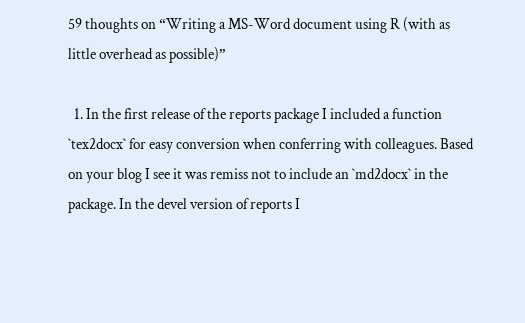59 thoughts on “Writing a MS-Word document using R (with as little overhead as possible)”

  1. In the first release of the reports package I included a function `tex2docx` for easy conversion when conferring with colleagues. Based on your blog I see it was remiss not to include an `md2docx` in the package. In the devel version of reports I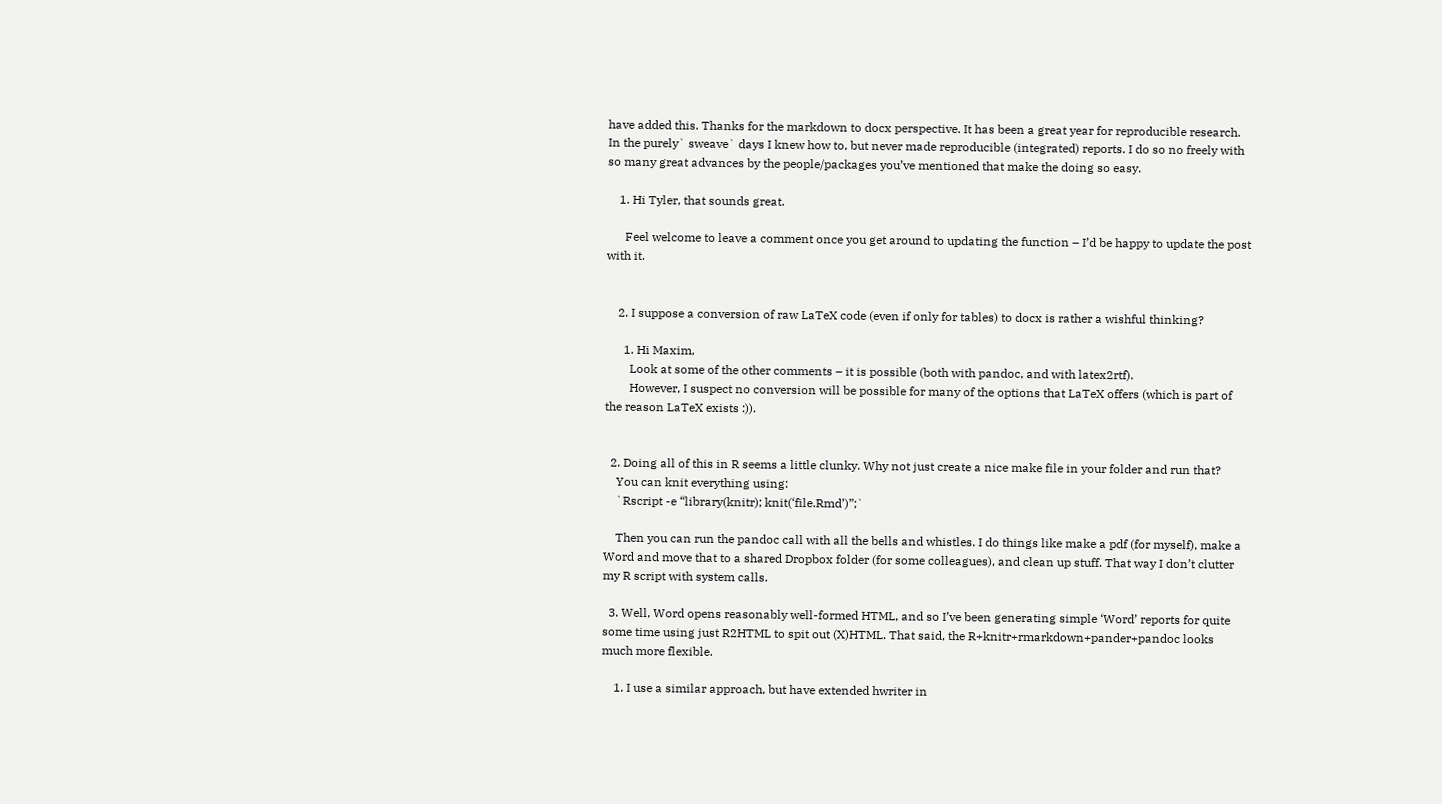have added this. Thanks for the markdown to docx perspective. It has been a great year for reproducible research. In the purely` sweave` days I knew how to, but never made reproducible (integrated) reports. I do so no freely with so many great advances by the people/packages you’ve mentioned that make the doing so easy.

    1. Hi Tyler, that sounds great.

      Feel welcome to leave a comment once you get around to updating the function – I’d be happy to update the post with it.


    2. I suppose a conversion of raw LaTeX code (even if only for tables) to docx is rather a wishful thinking?

      1. Hi Maxim,
        Look at some of the other comments – it is possible (both with pandoc, and with latex2rtf).
        However, I suspect no conversion will be possible for many of the options that LaTeX offers (which is part of the reason LaTeX exists :)).


  2. Doing all of this in R seems a little clunky. Why not just create a nice make file in your folder and run that?
    You can knit everything using:
    `Rscript -e “library(knitr); knit(‘file.Rmd’)”;`

    Then you can run the pandoc call with all the bells and whistles. I do things like make a pdf (for myself), make a Word and move that to a shared Dropbox folder (for some colleagues), and clean up stuff. That way I don’t clutter my R script with system calls.

  3. Well, Word opens reasonably well-formed HTML, and so I’ve been generating simple ‘Word’ reports for quite some time using just R2HTML to spit out (X)HTML. That said, the R+knitr+rmarkdown+pander+pandoc looks much more flexible.

    1. I use a similar approach, but have extended hwriter in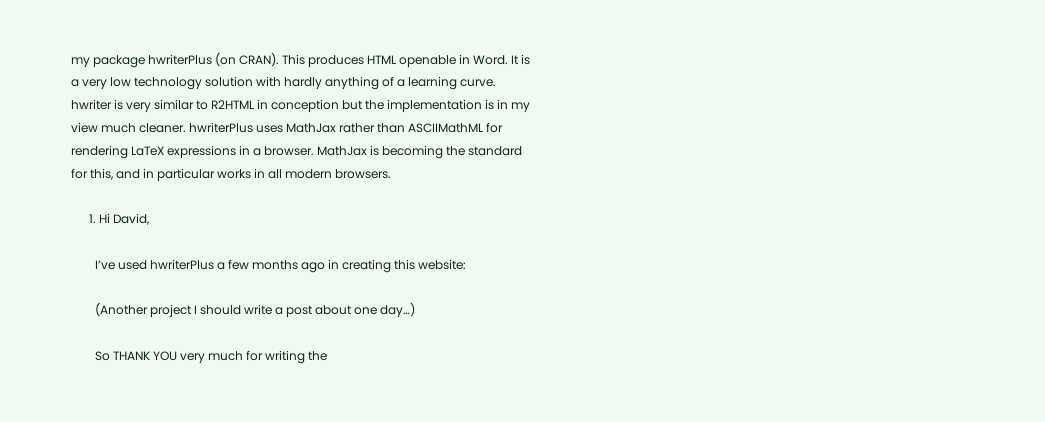my package hwriterPlus (on CRAN). This produces HTML openable in Word. It is a very low technology solution with hardly anything of a learning curve. hwriter is very similar to R2HTML in conception but the implementation is in my view much cleaner. hwriterPlus uses MathJax rather than ASCIIMathML for rendering LaTeX expressions in a browser. MathJax is becoming the standard for this, and in particular works in all modern browsers.

      1. Hi David,

        I’ve used hwriterPlus a few months ago in creating this website:

        (Another project I should write a post about one day…)

        So THANK YOU very much for writing the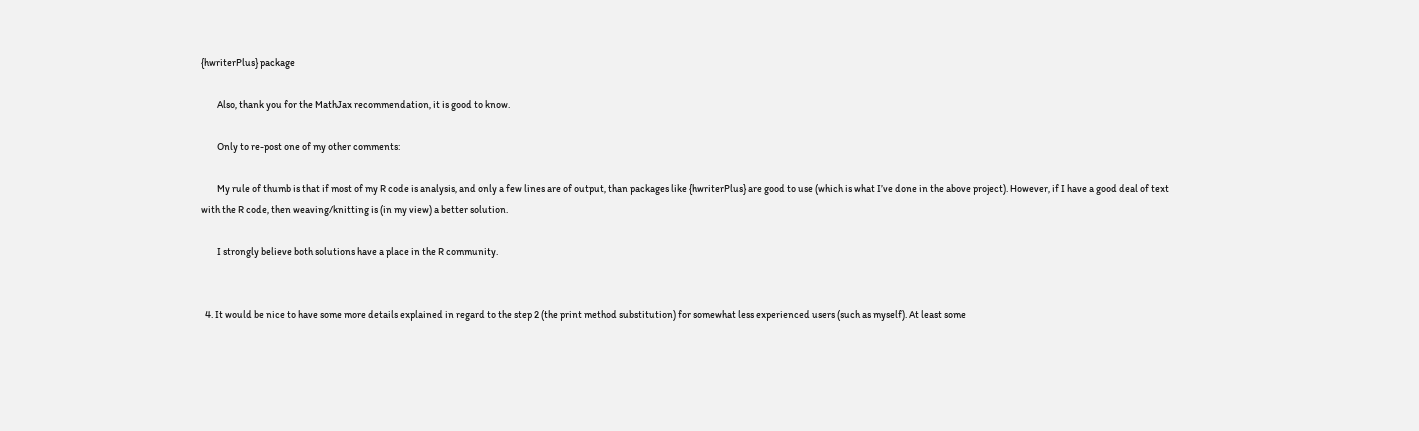{hwriterPlus} package

        Also, thank you for the MathJax recommendation, it is good to know.

        Only to re-post one of my other comments:

        My rule of thumb is that if most of my R code is analysis, and only a few lines are of output, than packages like {hwriterPlus} are good to use (which is what I’ve done in the above project). However, if I have a good deal of text with the R code, then weaving/knitting is (in my view) a better solution.

        I strongly believe both solutions have a place in the R community.


  4. It would be nice to have some more details explained in regard to the step 2 (the print method substitution) for somewhat less experienced users (such as myself). At least some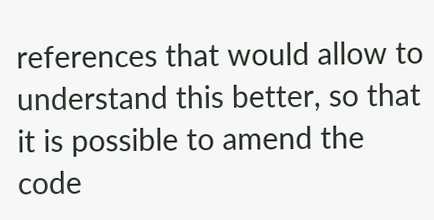references that would allow to understand this better, so that it is possible to amend the code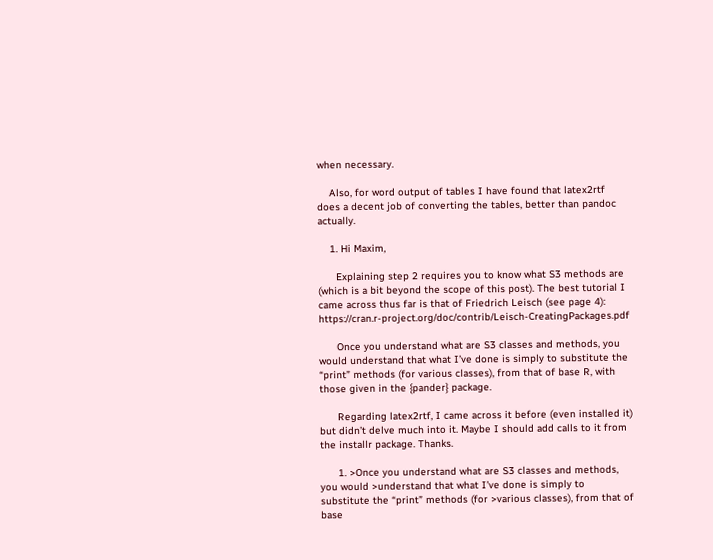when necessary.

    Also, for word output of tables I have found that latex2rtf does a decent job of converting the tables, better than pandoc actually.

    1. Hi Maxim,

      Explaining step 2 requires you to know what S3 methods are (which is a bit beyond the scope of this post). The best tutorial I came across thus far is that of Friedrich Leisch (see page 4): https://cran.r-project.org/doc/contrib/Leisch-CreatingPackages.pdf

      Once you understand what are S3 classes and methods, you would understand that what I’ve done is simply to substitute the “print” methods (for various classes), from that of base R, with those given in the {pander} package.

      Regarding latex2rtf, I came across it before (even installed it) but didn’t delve much into it. Maybe I should add calls to it from the installr package. Thanks.

      1. >Once you understand what are S3 classes and methods, you would >understand that what I’ve done is simply to substitute the “print” methods (for >various classes), from that of base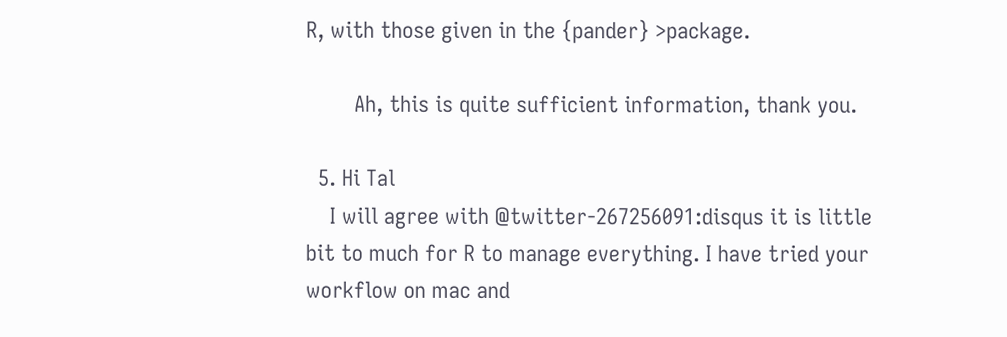R, with those given in the {pander} >package.

        Ah, this is quite sufficient information, thank you.

  5. Hi Tal
    I will agree with @twitter-267256091:disqus it is little bit to much for R to manage everything. I have tried your workflow on mac and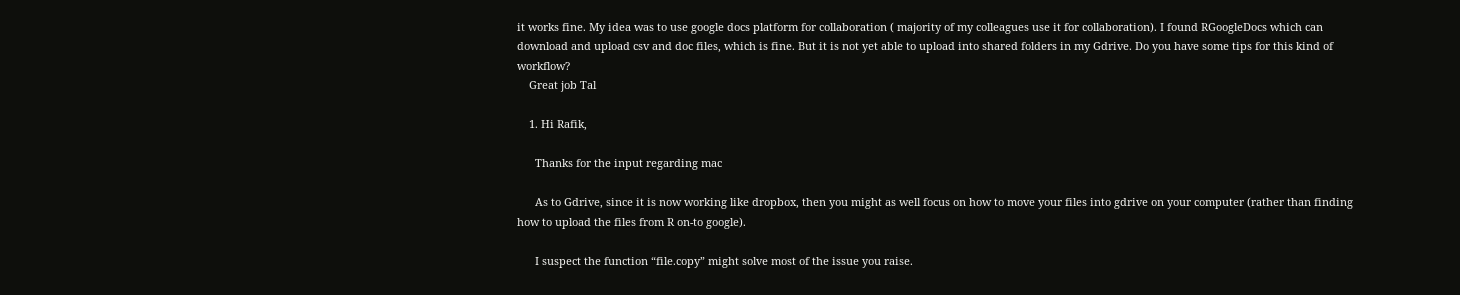it works fine. My idea was to use google docs platform for collaboration ( majority of my colleagues use it for collaboration). I found RGoogleDocs which can download and upload csv and doc files, which is fine. But it is not yet able to upload into shared folders in my Gdrive. Do you have some tips for this kind of workflow?
    Great job Tal

    1. Hi Rafik,

      Thanks for the input regarding mac

      As to Gdrive, since it is now working like dropbox, then you might as well focus on how to move your files into gdrive on your computer (rather than finding how to upload the files from R on-to google).

      I suspect the function “file.copy” might solve most of the issue you raise.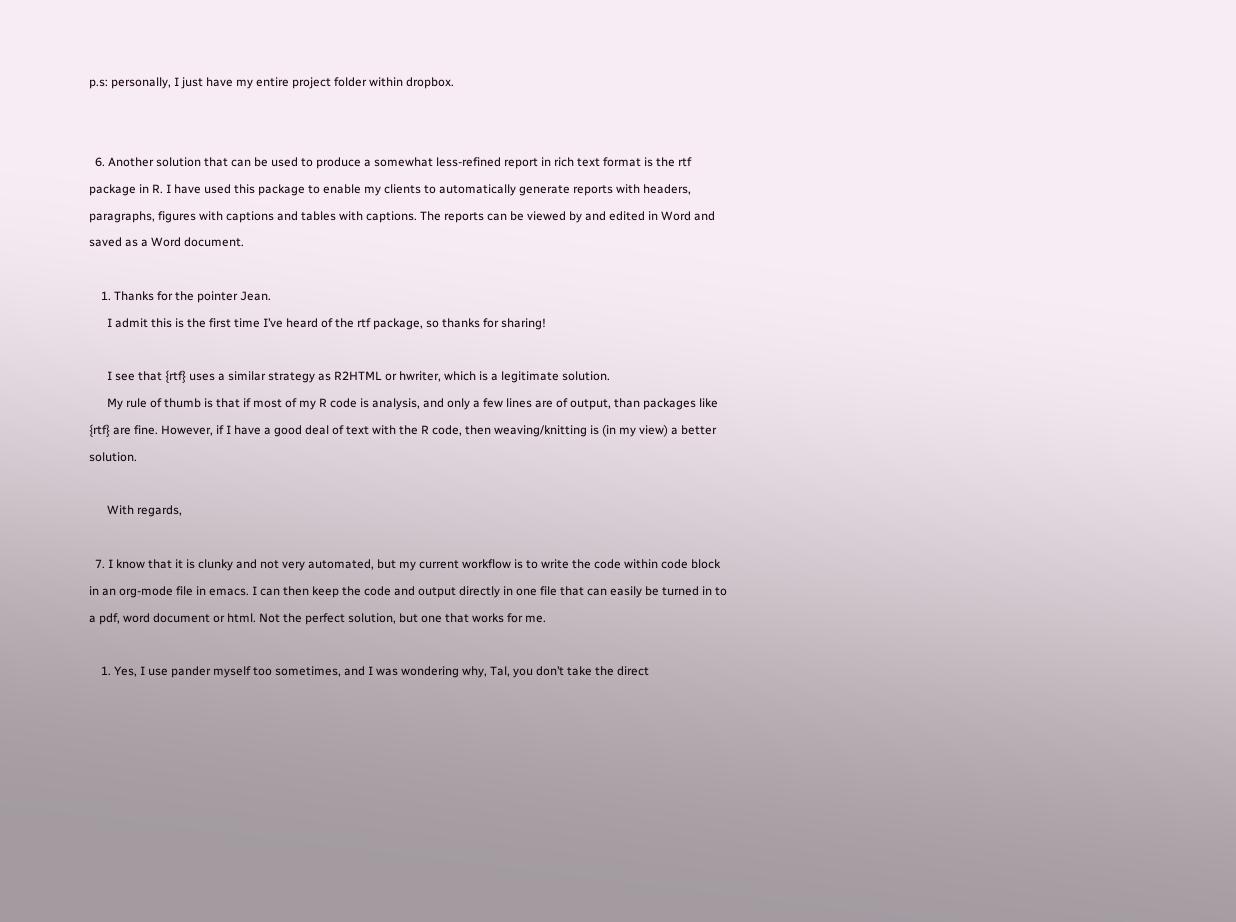p.s: personally, I just have my entire project folder within dropbox.


  6. Another solution that can be used to produce a somewhat less-refined report in rich text format is the rtf package in R. I have used this package to enable my clients to automatically generate reports with headers, paragraphs, figures with captions and tables with captions. The reports can be viewed by and edited in Word and saved as a Word document.

    1. Thanks for the pointer Jean.
      I admit this is the first time I’ve heard of the rtf package, so thanks for sharing!

      I see that {rtf} uses a similar strategy as R2HTML or hwriter, which is a legitimate solution.
      My rule of thumb is that if most of my R code is analysis, and only a few lines are of output, than packages like {rtf} are fine. However, if I have a good deal of text with the R code, then weaving/knitting is (in my view) a better solution.

      With regards,

  7. I know that it is clunky and not very automated, but my current workflow is to write the code within code block in an org-mode file in emacs. I can then keep the code and output directly in one file that can easily be turned in to a pdf, word document or html. Not the perfect solution, but one that works for me.

    1. Yes, I use pander myself too sometimes, and I was wondering why, Tal, you don’t take the direct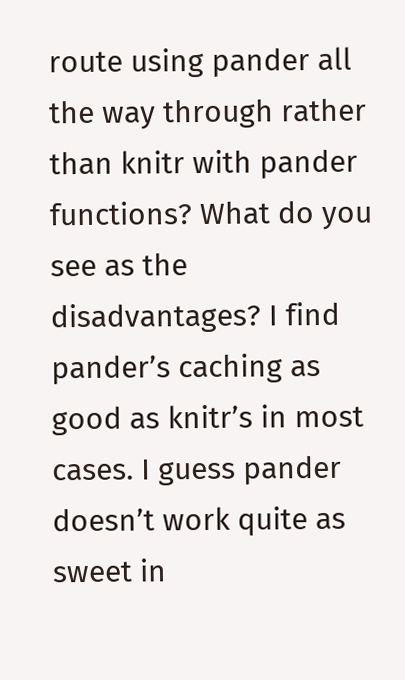route using pander all the way through rather than knitr with pander functions? What do you see as the disadvantages? I find pander’s caching as good as knitr’s in most cases. I guess pander doesn’t work quite as sweet in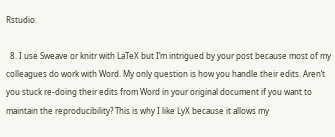Rstudio.

  8. I use Sweave or knitr with LaTeX but I’m intrigued by your post because most of my colleagues do work with Word. My only question is how you handle their edits. Aren’t you stuck re-doing their edits from Word in your original document if you want to maintain the reproducibility? This is why I like LyX because it allows my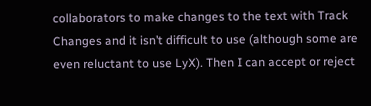collaborators to make changes to the text with Track Changes and it isn’t difficult to use (although some are even reluctant to use LyX). Then I can accept or reject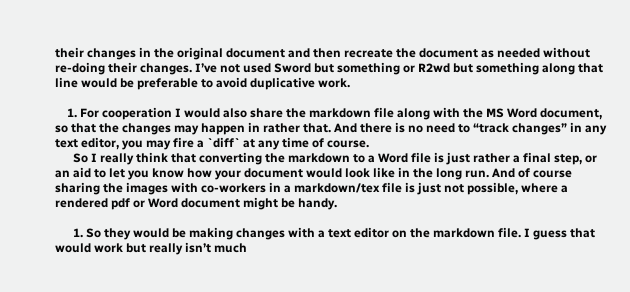their changes in the original document and then recreate the document as needed without re-doing their changes. I’ve not used Sword but something or R2wd but something along that line would be preferable to avoid duplicative work.

    1. For cooperation I would also share the markdown file along with the MS Word document, so that the changes may happen in rather that. And there is no need to “track changes” in any text editor, you may fire a `diff` at any time of course.
      So I really think that converting the markdown to a Word file is just rather a final step, or an aid to let you know how your document would look like in the long run. And of course sharing the images with co-workers in a markdown/tex file is just not possible, where a rendered pdf or Word document might be handy.

      1. So they would be making changes with a text editor on the markdown file. I guess that would work but really isn’t much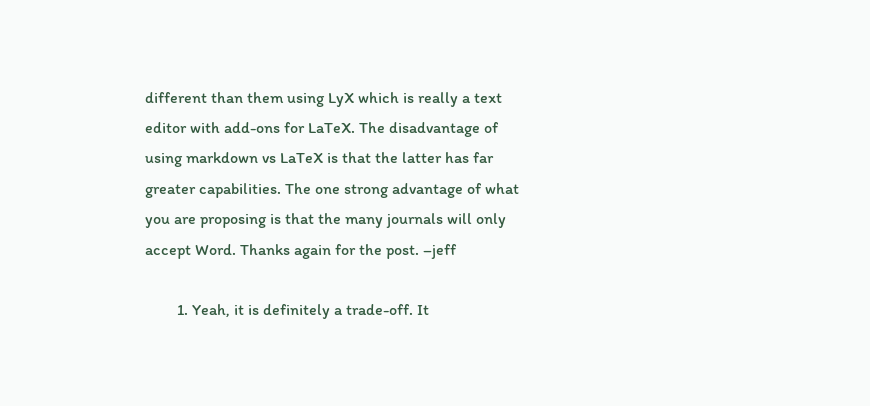different than them using LyX which is really a text editor with add-ons for LaTeX. The disadvantage of using markdown vs LaTeX is that the latter has far greater capabilities. The one strong advantage of what you are proposing is that the many journals will only accept Word. Thanks again for the post. –jeff

        1. Yeah, it is definitely a trade-off. It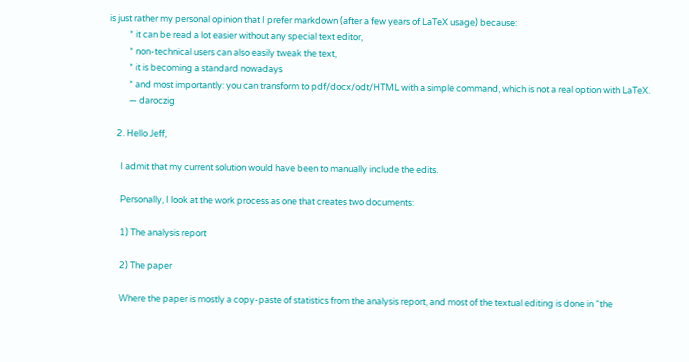is just rather my personal opinion that I prefer markdown (after a few years of LaTeX usage) because:
          * it can be read a lot easier without any special text editor,
          * non-technical users can also easily tweak the text,
          * it is becoming a standard nowadays
          * and most importantly: you can transform to pdf/docx/odt/HTML with a simple command, which is not a real option with LaTeX.
          — daroczig

    2. Hello Jeff,

      I admit that my current solution would have been to manually include the edits.

      Personally, I look at the work process as one that creates two documents:

      1) The analysis report

      2) The paper

      Where the paper is mostly a copy-paste of statistics from the analysis report, and most of the textual editing is done in “the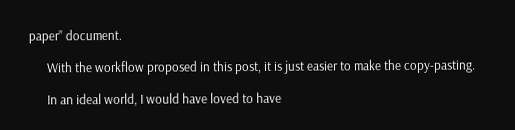paper” document.

      With the workflow proposed in this post, it is just easier to make the copy-pasting.

      In an ideal world, I would have loved to have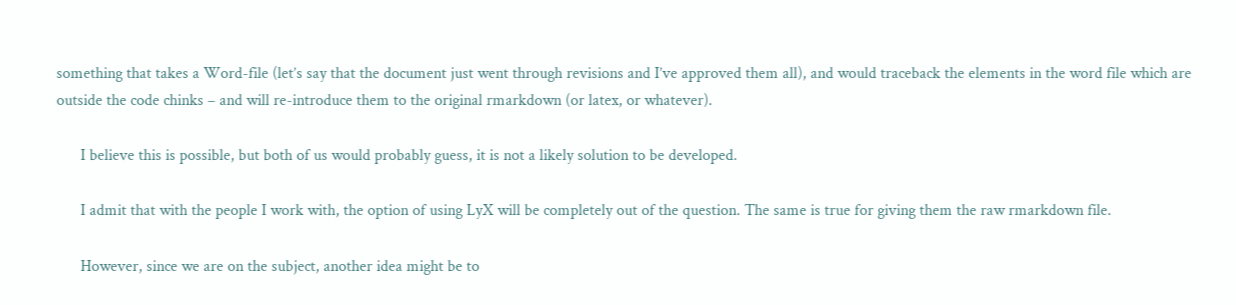something that takes a Word-file (let’s say that the document just went through revisions and I’ve approved them all), and would traceback the elements in the word file which are outside the code chinks – and will re-introduce them to the original rmarkdown (or latex, or whatever).

      I believe this is possible, but both of us would probably guess, it is not a likely solution to be developed.

      I admit that with the people I work with, the option of using LyX will be completely out of the question. The same is true for giving them the raw rmarkdown file.

      However, since we are on the subject, another idea might be to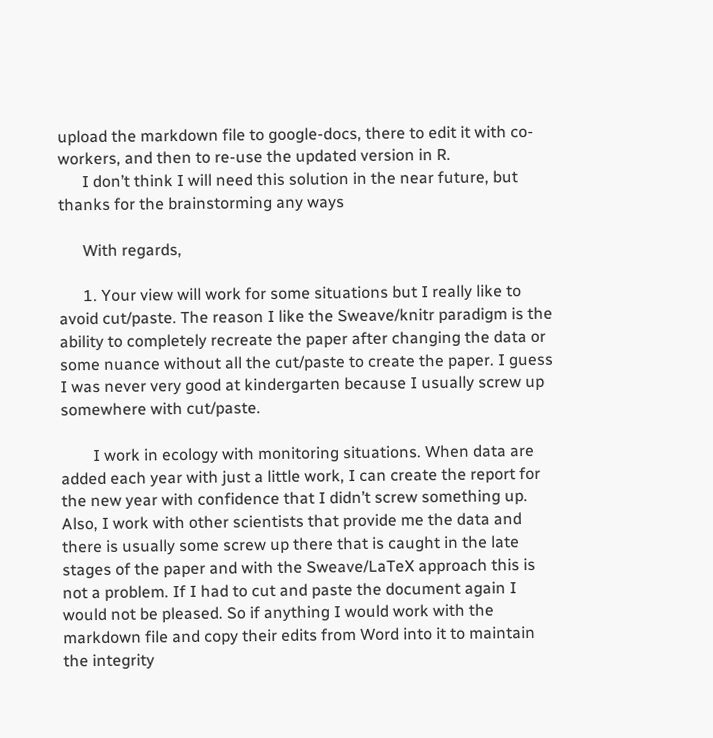upload the markdown file to google-docs, there to edit it with co-workers, and then to re-use the updated version in R.
      I don’t think I will need this solution in the near future, but thanks for the brainstorming any ways

      With regards,

      1. Your view will work for some situations but I really like to avoid cut/paste. The reason I like the Sweave/knitr paradigm is the ability to completely recreate the paper after changing the data or some nuance without all the cut/paste to create the paper. I guess I was never very good at kindergarten because I usually screw up somewhere with cut/paste.

        I work in ecology with monitoring situations. When data are added each year with just a little work, I can create the report for the new year with confidence that I didn’t screw something up. Also, I work with other scientists that provide me the data and there is usually some screw up there that is caught in the late stages of the paper and with the Sweave/LaTeX approach this is not a problem. If I had to cut and paste the document again I would not be pleased. So if anything I would work with the markdown file and copy their edits from Word into it to maintain the integrity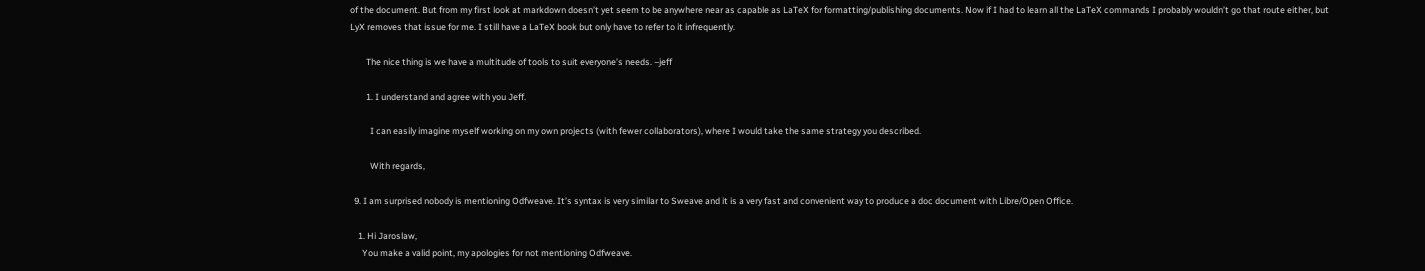of the document. But from my first look at markdown doesn’t yet seem to be anywhere near as capable as LaTeX for formatting/publishing documents. Now if I had to learn all the LaTeX commands I probably wouldn’t go that route either, but LyX removes that issue for me. I still have a LaTeX book but only have to refer to it infrequently.

        The nice thing is we have a multitude of tools to suit everyone’s needs. –jeff

        1. I understand and agree with you Jeff.

          I can easily imagine myself working on my own projects (with fewer collaborators), where I would take the same strategy you described.

          With regards,

  9. I am surprised nobody is mentioning Odfweave. It’s syntax is very similar to Sweave and it is a very fast and convenient way to produce a doc document with Libre/Open Office.

    1. Hi Jaroslaw,
      You make a valid point, my apologies for not mentioning Odfweave.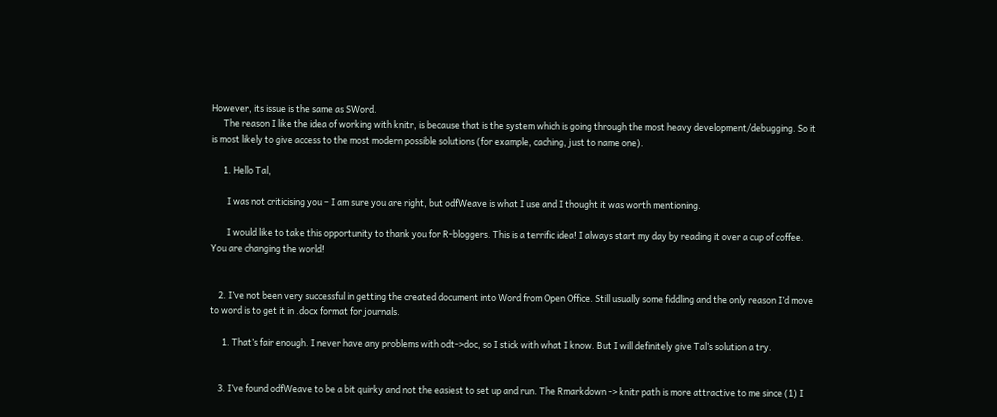However, its issue is the same as SWord.
      The reason I like the idea of working with knitr, is because that is the system which is going through the most heavy development/debugging. So it is most likely to give access to the most modern possible solutions (for example, caching, just to name one).

      1. Hello Tal,

        I was not criticising you – I am sure you are right, but odfWeave is what I use and I thought it was worth mentioning.

        I would like to take this opportunity to thank you for R-bloggers. This is a terrific idea! I always start my day by reading it over a cup of coffee. You are changing the world!


    2. I’ve not been very successful in getting the created document into Word from Open Office. Still usually some fiddling and the only reason I’d move to word is to get it in .docx format for journals.

      1. That’s fair enough. I never have any problems with odt->doc, so I stick with what I know. But I will definitely give Tal’s solution a try.


    3. I’ve found odfWeave to be a bit quirky and not the easiest to set up and run. The Rmarkdown -> knitr path is more attractive to me since (1) I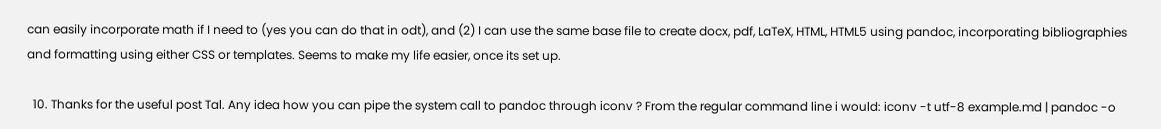can easily incorporate math if I need to (yes you can do that in odt), and (2) I can use the same base file to create docx, pdf, LaTeX, HTML, HTML5 using pandoc, incorporating bibliographies and formatting using either CSS or templates. Seems to make my life easier, once its set up.

  10. Thanks for the useful post Tal. Any idea how you can pipe the system call to pandoc through iconv ? From the regular command line i would: iconv -t utf-8 example.md | pandoc -o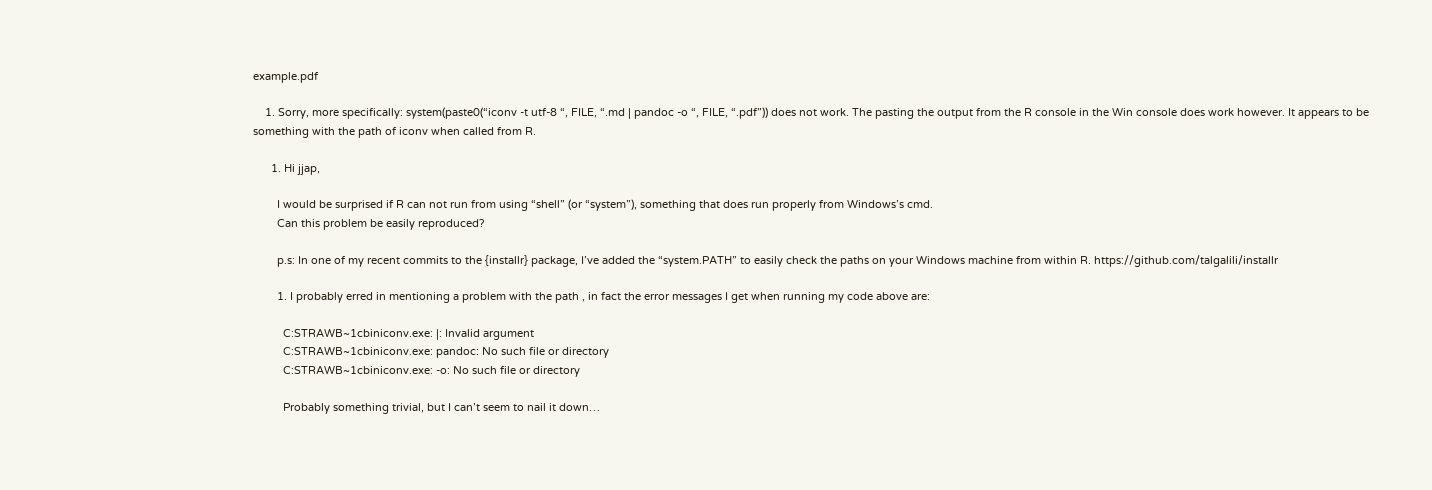example.pdf

    1. Sorry, more specifically: system(paste0(“iconv -t utf-8 “, FILE, “.md | pandoc -o “, FILE, “.pdf”)) does not work. The pasting the output from the R console in the Win console does work however. It appears to be something with the path of iconv when called from R.

      1. Hi jjap,

        I would be surprised if R can not run from using “shell” (or “system”), something that does run properly from Windows’s cmd.
        Can this problem be easily reproduced?

        p.s: In one of my recent commits to the {installr} package, I’ve added the “system.PATH” to easily check the paths on your Windows machine from within R. https://github.com/talgalili/installr

        1. I probably erred in mentioning a problem with the path , in fact the error messages I get when running my code above are:

          C:STRAWB~1cbiniconv.exe: |: Invalid argument
          C:STRAWB~1cbiniconv.exe: pandoc: No such file or directory
          C:STRAWB~1cbiniconv.exe: -o: No such file or directory

          Probably something trivial, but I can’t seem to nail it down…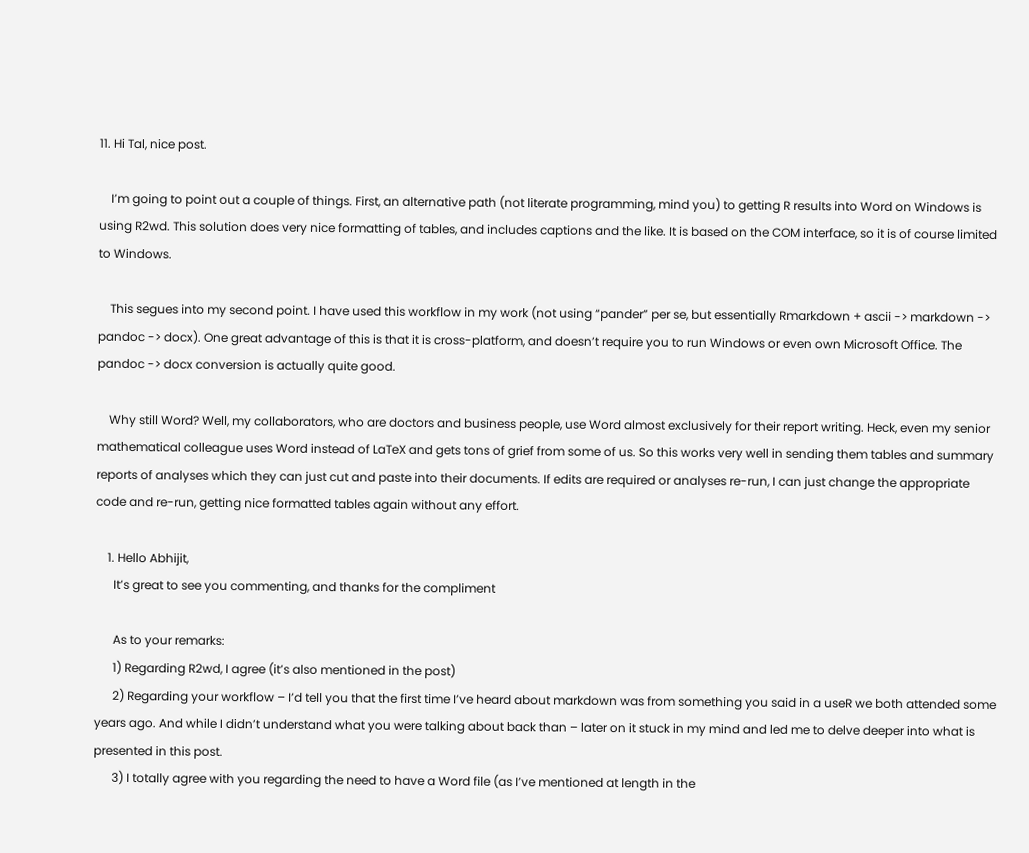11. Hi Tal, nice post.

    I’m going to point out a couple of things. First, an alternative path (not literate programming, mind you) to getting R results into Word on Windows is using R2wd. This solution does very nice formatting of tables, and includes captions and the like. It is based on the COM interface, so it is of course limited to Windows.

    This segues into my second point. I have used this workflow in my work (not using “pander” per se, but essentially Rmarkdown + ascii -> markdown -> pandoc -> docx). One great advantage of this is that it is cross-platform, and doesn’t require you to run Windows or even own Microsoft Office. The pandoc -> docx conversion is actually quite good.

    Why still Word? Well, my collaborators, who are doctors and business people, use Word almost exclusively for their report writing. Heck, even my senior mathematical colleague uses Word instead of LaTeX and gets tons of grief from some of us. So this works very well in sending them tables and summary reports of analyses which they can just cut and paste into their documents. If edits are required or analyses re-run, I can just change the appropriate code and re-run, getting nice formatted tables again without any effort.

    1. Hello Abhijit,
      It’s great to see you commenting, and thanks for the compliment

      As to your remarks:
      1) Regarding R2wd, I agree (it’s also mentioned in the post)
      2) Regarding your workflow – I’d tell you that the first time I’ve heard about markdown was from something you said in a useR we both attended some years ago. And while I didn’t understand what you were talking about back than – later on it stuck in my mind and led me to delve deeper into what is presented in this post.
      3) I totally agree with you regarding the need to have a Word file (as I’ve mentioned at length in the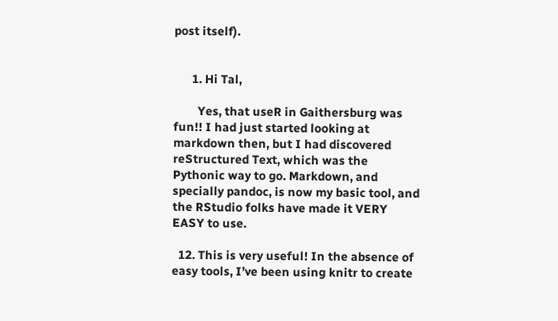post itself).


      1. Hi Tal,

        Yes, that useR in Gaithersburg was fun!! I had just started looking at markdown then, but I had discovered reStructured Text, which was the Pythonic way to go. Markdown, and specially pandoc, is now my basic tool, and the RStudio folks have made it VERY EASY to use.

  12. This is very useful! In the absence of easy tools, I’ve been using knitr to create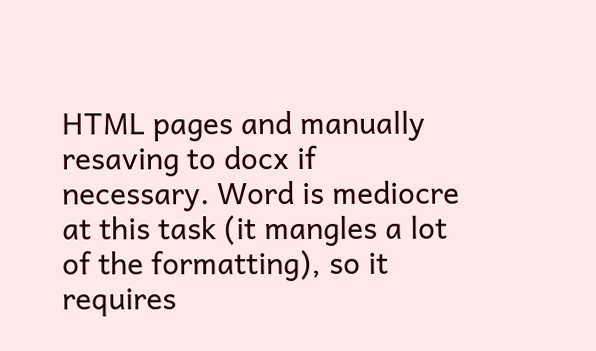HTML pages and manually resaving to docx if necessary. Word is mediocre at this task (it mangles a lot of the formatting), so it requires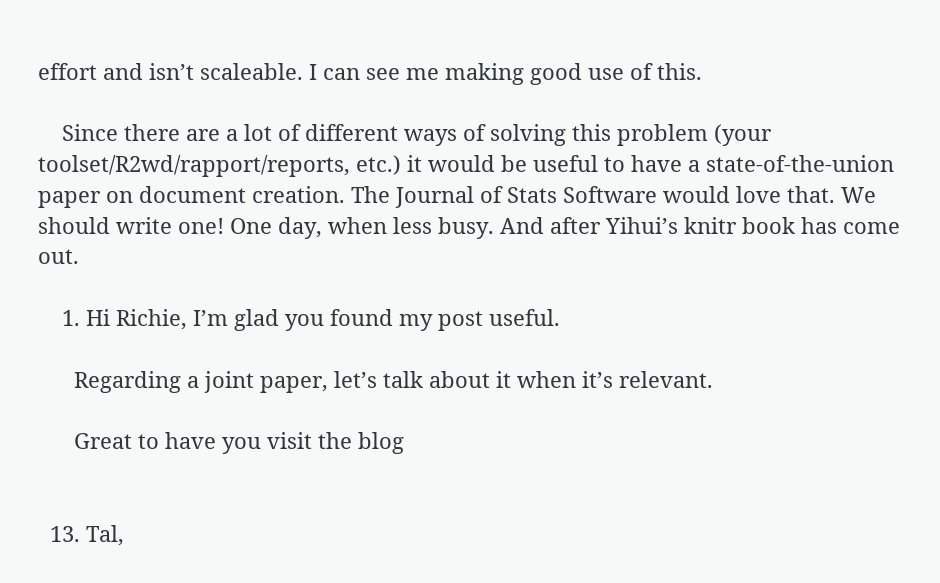effort and isn’t scaleable. I can see me making good use of this.

    Since there are a lot of different ways of solving this problem (your toolset/R2wd/rapport/reports, etc.) it would be useful to have a state-of-the-union paper on document creation. The Journal of Stats Software would love that. We should write one! One day, when less busy. And after Yihui’s knitr book has come out.

    1. Hi Richie, I’m glad you found my post useful.

      Regarding a joint paper, let’s talk about it when it’s relevant.

      Great to have you visit the blog


  13. Tal,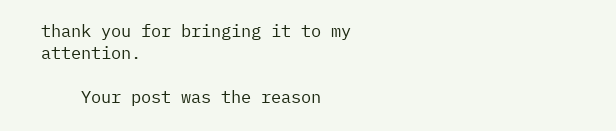thank you for bringing it to my attention.

    Your post was the reason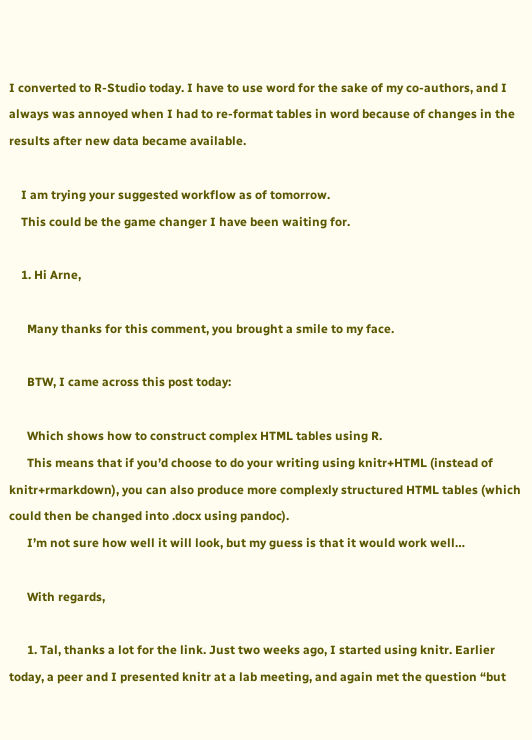I converted to R-Studio today. I have to use word for the sake of my co-authors, and I always was annoyed when I had to re-format tables in word because of changes in the results after new data became available.

    I am trying your suggested workflow as of tomorrow.
    This could be the game changer I have been waiting for.

    1. Hi Arne,

      Many thanks for this comment, you brought a smile to my face.

      BTW, I came across this post today:

      Which shows how to construct complex HTML tables using R.
      This means that if you’d choose to do your writing using knitr+HTML (instead of knitr+rmarkdown), you can also produce more complexly structured HTML tables (which could then be changed into .docx using pandoc).
      I’m not sure how well it will look, but my guess is that it would work well…

      With regards,

      1. Tal, thanks a lot for the link. Just two weeks ago, I started using knitr. Earlier today, a peer and I presented knitr at a lab meeting, and again met the question “but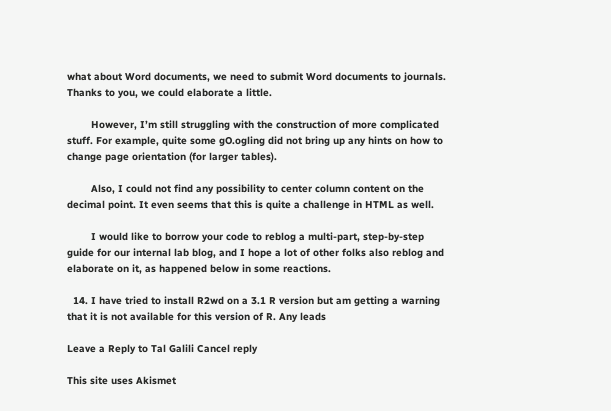what about Word documents, we need to submit Word documents to journals. Thanks to you, we could elaborate a little.

        However, I’m still struggling with the construction of more complicated stuff. For example, quite some gO.ogling did not bring up any hints on how to change page orientation (for larger tables).

        Also, I could not find any possibility to center column content on the decimal point. It even seems that this is quite a challenge in HTML as well.

        I would like to borrow your code to reblog a multi-part, step-by-step guide for our internal lab blog, and I hope a lot of other folks also reblog and elaborate on it, as happened below in some reactions.

  14. I have tried to install R2wd on a 3.1 R version but am getting a warning that it is not available for this version of R. Any leads

Leave a Reply to Tal Galili Cancel reply

This site uses Akismet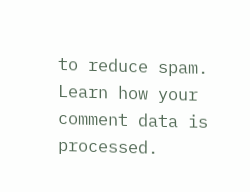to reduce spam. Learn how your comment data is processed.